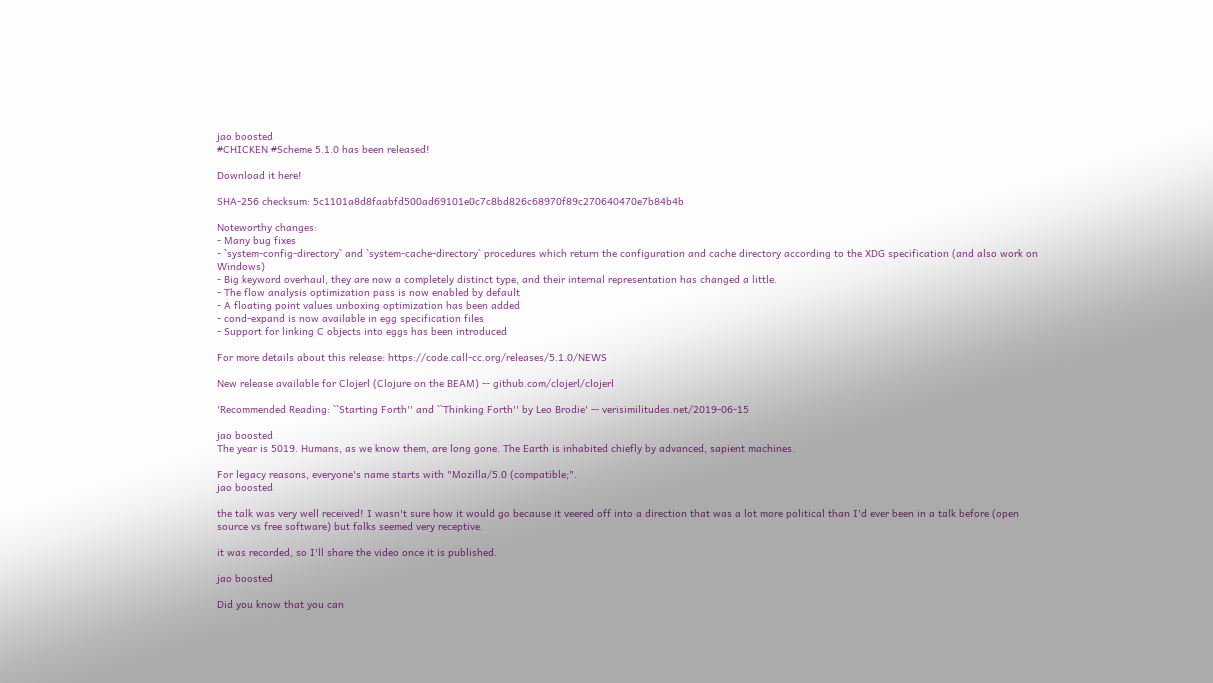jao boosted
#CHICKEN #Scheme 5.1.0 has been released!

Download it here!

SHA-256 checksum: 5c1101a8d8faabfd500ad69101e0c7c8bd826c68970f89c270640470e7b84b4b

Noteworthy changes:
- Many bug fixes
- `system-config-directory` and `system-cache-directory` procedures which return the configuration and cache directory according to the XDG specification (and also work on Windows)
- Big keyword overhaul, they are now a completely distinct type, and their internal representation has changed a little.
- The flow analysis optimization pass is now enabled by default
- A floating point values unboxing optimization has been added
- cond-expand is now available in egg specification files
- Support for linking C objects into eggs has been introduced

For more details about this release: https://code.call-cc.org/releases/5.1.0/NEWS

New release available for Clojerl (Clojure on the BEAM) -- github.com/clojerl/clojerl

'Recommended Reading: ``Starting Forth'' and ``Thinking Forth'' by Leo Brodie' -- verisimilitudes.net/2019-06-15

jao boosted
The year is 5019. Humans, as we know them, are long gone. The Earth is inhabited chiefly by advanced, sapient machines.

For legacy reasons, everyone's name starts with "Mozilla/5.0 (compatible;".
jao boosted

the talk was very well received! I wasn't sure how it would go because it veered off into a direction that was a lot more political than I'd ever been in a talk before (open source vs free software) but folks seemed very receptive.

it was recorded, so I'll share the video once it is published.

jao boosted

Did you know that you can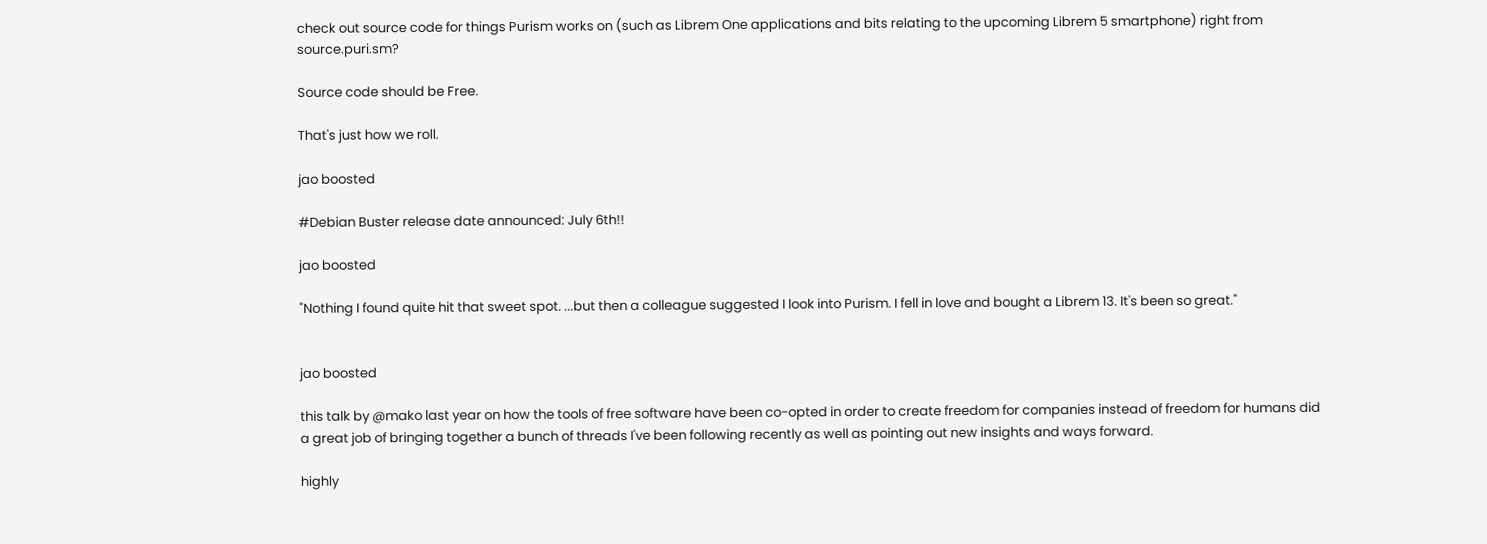check out source code for things Purism works on (such as Librem One applications and bits relating to the upcoming Librem 5 smartphone) right from source.puri.sm?

Source code should be Free.

That's just how we roll.

jao boosted

#Debian Buster release date announced: July 6th!!

jao boosted

"Nothing I found quite hit that sweet spot. ...but then a colleague suggested I look into Purism. I fell in love and bought a Librem 13. It's been so great."


jao boosted

this talk by @mako last year on how the tools of free software have been co-opted in order to create freedom for companies instead of freedom for humans did a great job of bringing together a bunch of threads I've been following recently as well as pointing out new insights and ways forward.

highly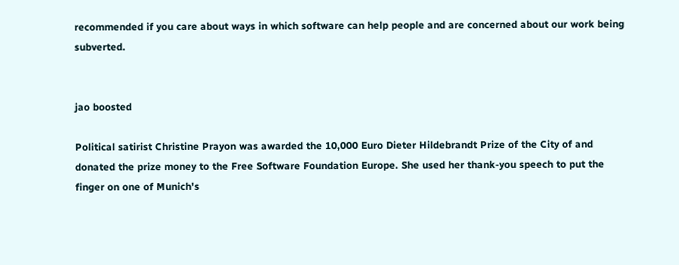recommended if you care about ways in which software can help people and are concerned about our work being subverted.


jao boosted

Political satirist Christine Prayon was awarded the 10,000 Euro Dieter Hildebrandt Prize of the City of and donated the prize money to the Free Software Foundation Europe. She used her thank-you speech to put the finger on one of Munich's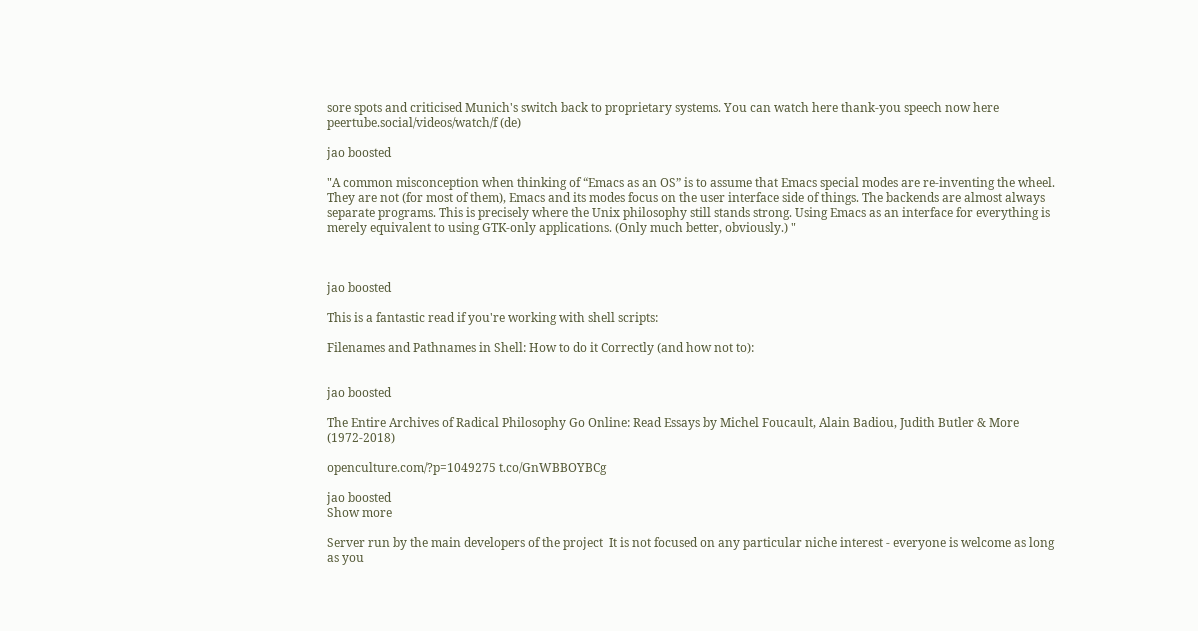sore spots and criticised Munich's switch back to proprietary systems. You can watch here thank-you speech now here peertube.social/videos/watch/f (de)

jao boosted

"A common misconception when thinking of “Emacs as an OS” is to assume that Emacs special modes are re-inventing the wheel. They are not (for most of them), Emacs and its modes focus on the user interface side of things. The backends are almost always separate programs. This is precisely where the Unix philosophy still stands strong. Using Emacs as an interface for everything is merely equivalent to using GTK-only applications. (Only much better, obviously.) "



jao boosted

This is a fantastic read if you're working with shell scripts:

Filenames and Pathnames in Shell: How to do it Correctly (and how not to):


jao boosted

The Entire Archives of Radical Philosophy Go Online: Read Essays by Michel Foucault, Alain Badiou, Judith Butler & More (1972-2018)

openculture.com/?p=1049275 t.co/GnWBBOYBCg

jao boosted
Show more

Server run by the main developers of the project  It is not focused on any particular niche interest - everyone is welcome as long as you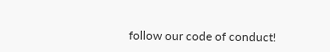follow our code of conduct!